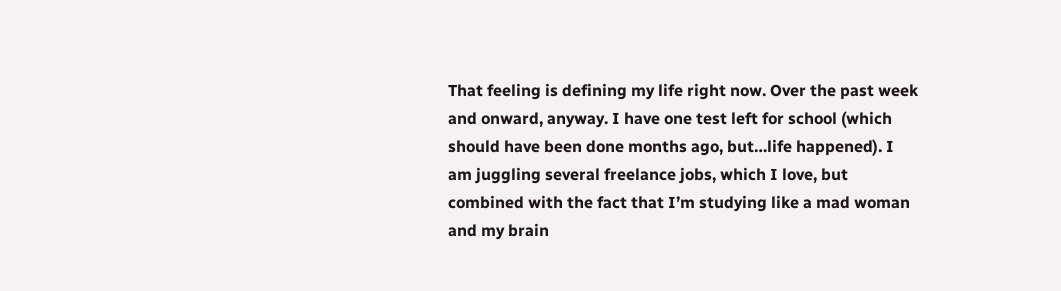That feeling is defining my life right now. Over the past week and onward, anyway. I have one test left for school (which should have been done months ago, but…life happened). I am juggling several freelance jobs, which I love, but combined with the fact that I’m studying like a mad woman and my brain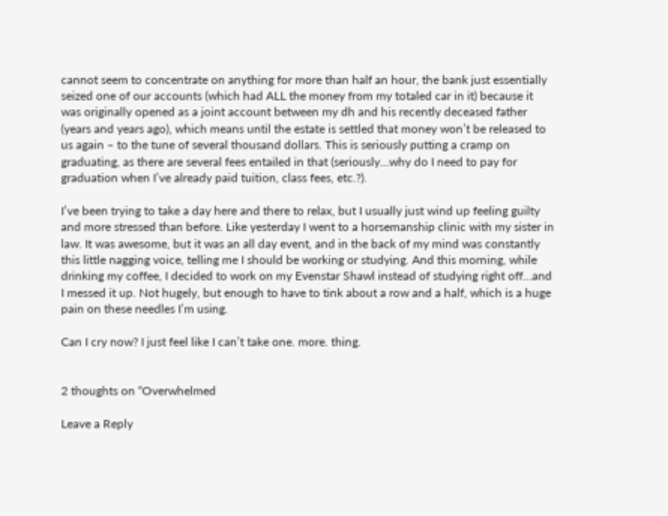cannot seem to concentrate on anything for more than half an hour, the bank just essentially seized one of our accounts (which had ALL the money from my totaled car in it) because it was originally opened as a joint account between my dh and his recently deceased father (years and years ago), which means until the estate is settled that money won’t be released to us again – to the tune of several thousand dollars. This is seriously putting a cramp on graduating, as there are several fees entailed in that (seriously…why do I need to pay for graduation when I’ve already paid tuition, class fees, etc.?).

I’ve been trying to take a day here and there to relax, but I usually just wind up feeling guilty and more stressed than before. Like yesterday I went to a horsemanship clinic with my sister in law. It was awesome, but it was an all day event, and in the back of my mind was constantly this little nagging voice, telling me I should be working or studying. And this morning, while drinking my coffee, I decided to work on my Evenstar Shawl instead of studying right off…and I messed it up. Not hugely, but enough to have to tink about a row and a half, which is a huge pain on these needles I’m using.

Can I cry now? I just feel like I can’t take one. more. thing.


2 thoughts on “Overwhelmed

Leave a Reply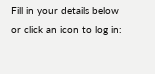Fill in your details below or click an icon to log in: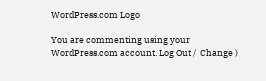WordPress.com Logo

You are commenting using your WordPress.com account. Log Out /  Change )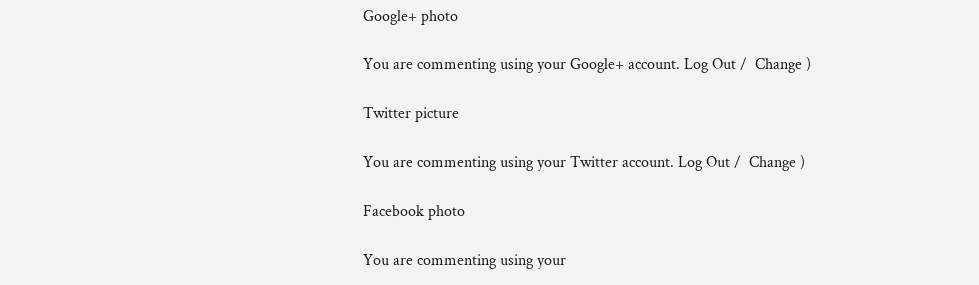Google+ photo

You are commenting using your Google+ account. Log Out /  Change )

Twitter picture

You are commenting using your Twitter account. Log Out /  Change )

Facebook photo

You are commenting using your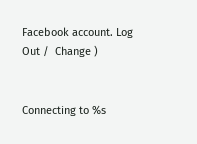Facebook account. Log Out /  Change )


Connecting to %s